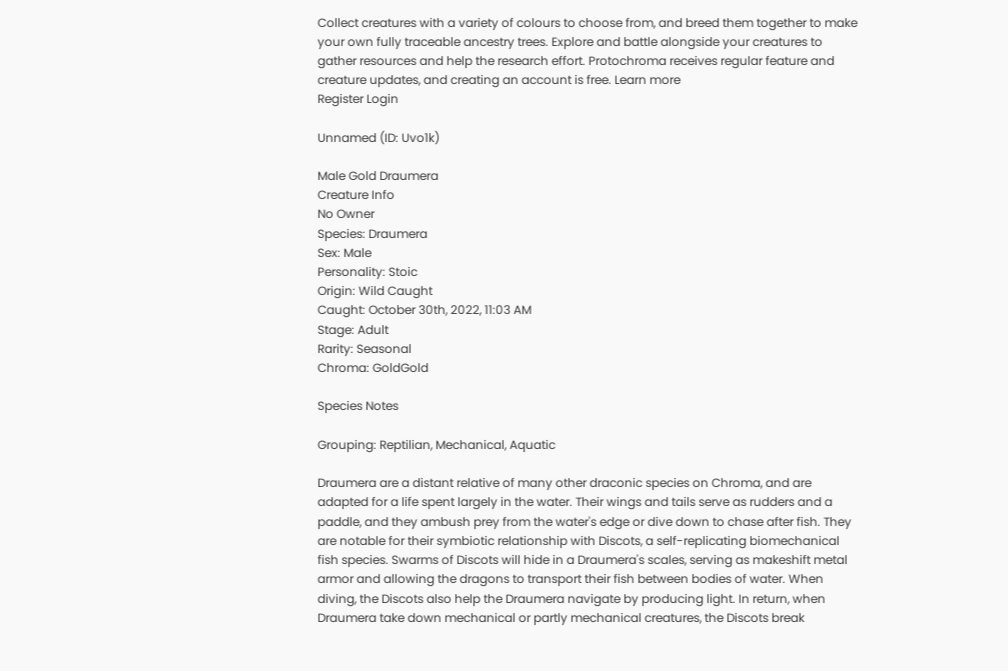Collect creatures with a variety of colours to choose from, and breed them together to make your own fully traceable ancestry trees. Explore and battle alongside your creatures to gather resources and help the research effort. Protochroma receives regular feature and creature updates, and creating an account is free. Learn more
Register Login

Unnamed (ID: Uvo1k)

Male Gold Draumera
Creature Info
No Owner
Species: Draumera
Sex: Male
Personality: Stoic
Origin: Wild Caught
Caught: October 30th, 2022, 11:03 AM
Stage: Adult
Rarity: Seasonal
Chroma: GoldGold

Species Notes

Grouping: Reptilian, Mechanical, Aquatic

Draumera are a distant relative of many other draconic species on Chroma, and are adapted for a life spent largely in the water. Their wings and tails serve as rudders and a paddle, and they ambush prey from the water's edge or dive down to chase after fish. They are notable for their symbiotic relationship with Discots, a self-replicating biomechanical fish species. Swarms of Discots will hide in a Draumera's scales, serving as makeshift metal armor and allowing the dragons to transport their fish between bodies of water. When diving, the Discots also help the Draumera navigate by producing light. In return, when Draumera take down mechanical or partly mechanical creatures, the Discots break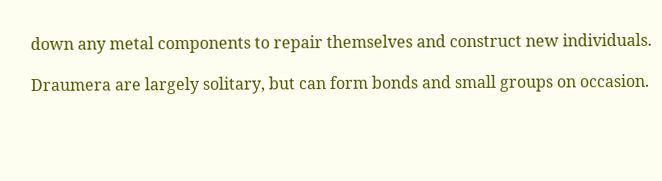down any metal components to repair themselves and construct new individuals.

Draumera are largely solitary, but can form bonds and small groups on occasion.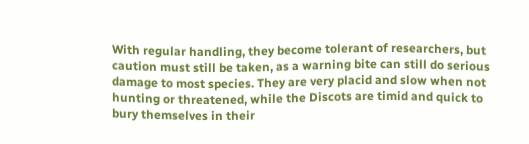With regular handling, they become tolerant of researchers, but caution must still be taken, as a warning bite can still do serious damage to most species. They are very placid and slow when not hunting or threatened, while the Discots are timid and quick to bury themselves in their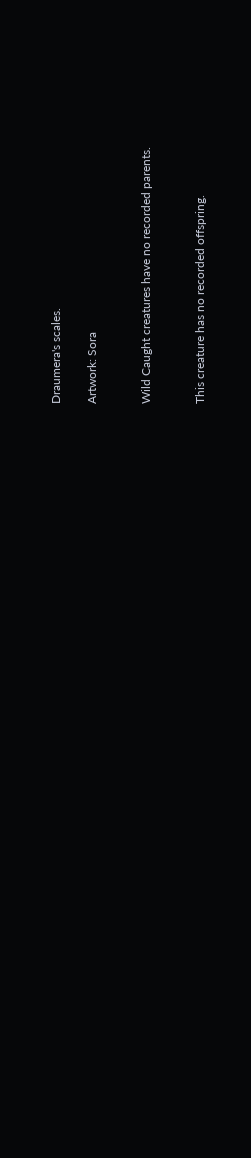Draumera's scales.

Artwork: Sora


Wild Caught creatures have no recorded parents.


This creature has no recorded offspring.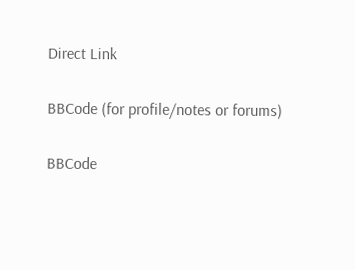Direct Link

BBCode (for profile/notes or forums)

BBCode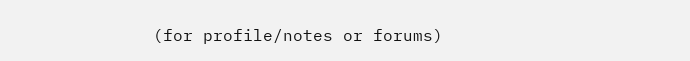(for profile/notes or forums)